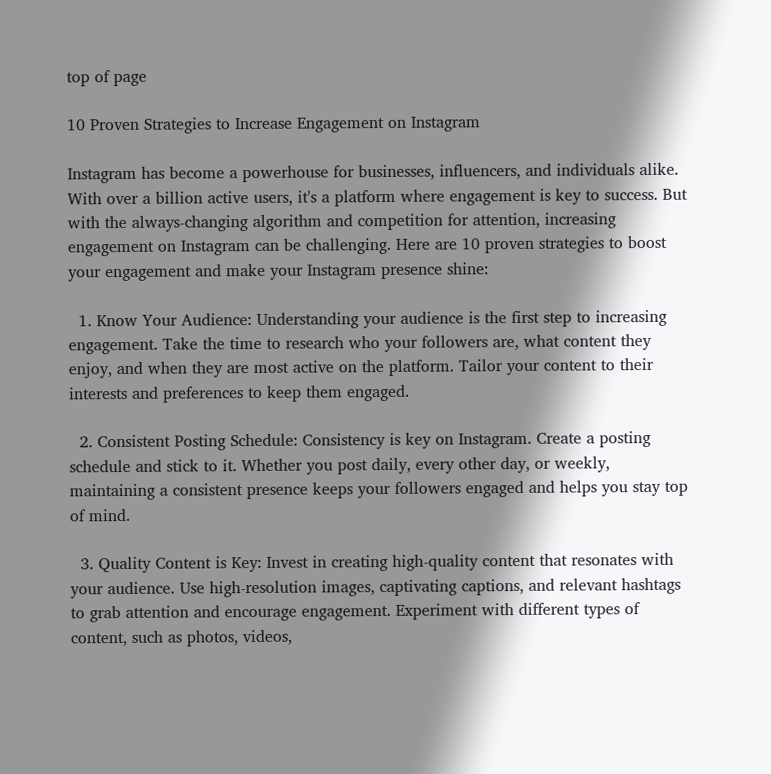top of page

10 Proven Strategies to Increase Engagement on Instagram

Instagram has become a powerhouse for businesses, influencers, and individuals alike. With over a billion active users, it's a platform where engagement is key to success. But with the always-changing algorithm and competition for attention, increasing engagement on Instagram can be challenging. Here are 10 proven strategies to boost your engagement and make your Instagram presence shine:

  1. Know Your Audience: Understanding your audience is the first step to increasing engagement. Take the time to research who your followers are, what content they enjoy, and when they are most active on the platform. Tailor your content to their interests and preferences to keep them engaged.

  2. Consistent Posting Schedule: Consistency is key on Instagram. Create a posting schedule and stick to it. Whether you post daily, every other day, or weekly, maintaining a consistent presence keeps your followers engaged and helps you stay top of mind.

  3. Quality Content is Key: Invest in creating high-quality content that resonates with your audience. Use high-resolution images, captivating captions, and relevant hashtags to grab attention and encourage engagement. Experiment with different types of content, such as photos, videos,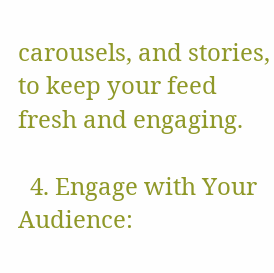carousels, and stories, to keep your feed fresh and engaging.

  4. Engage with Your Audience: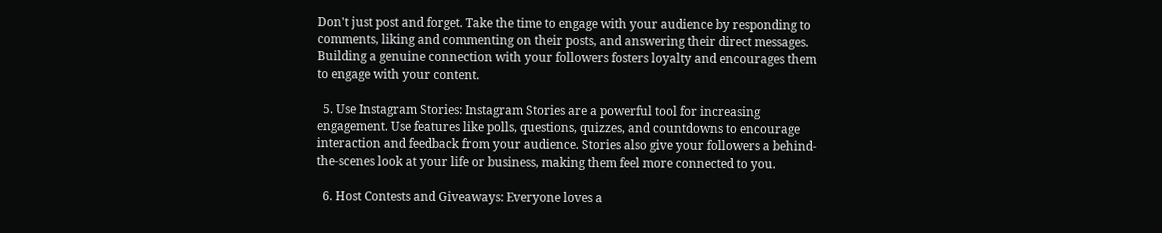Don't just post and forget. Take the time to engage with your audience by responding to comments, liking and commenting on their posts, and answering their direct messages. Building a genuine connection with your followers fosters loyalty and encourages them to engage with your content.

  5. Use Instagram Stories: Instagram Stories are a powerful tool for increasing engagement. Use features like polls, questions, quizzes, and countdowns to encourage interaction and feedback from your audience. Stories also give your followers a behind-the-scenes look at your life or business, making them feel more connected to you.

  6. Host Contests and Giveaways: Everyone loves a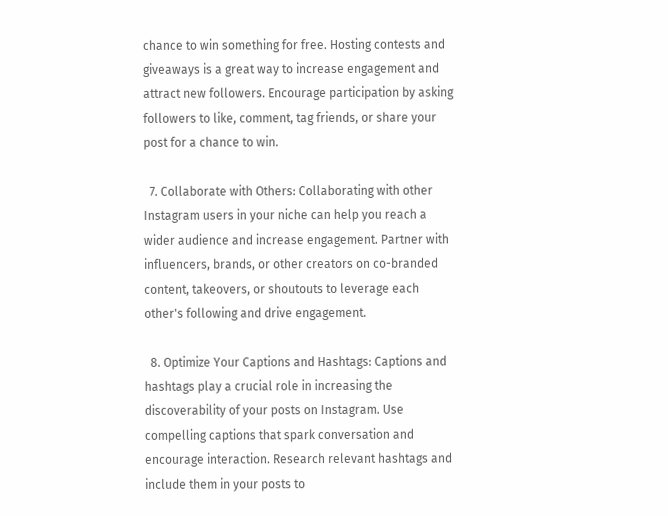chance to win something for free. Hosting contests and giveaways is a great way to increase engagement and attract new followers. Encourage participation by asking followers to like, comment, tag friends, or share your post for a chance to win.

  7. Collaborate with Others: Collaborating with other Instagram users in your niche can help you reach a wider audience and increase engagement. Partner with influencers, brands, or other creators on co-branded content, takeovers, or shoutouts to leverage each other's following and drive engagement.

  8. Optimize Your Captions and Hashtags: Captions and hashtags play a crucial role in increasing the discoverability of your posts on Instagram. Use compelling captions that spark conversation and encourage interaction. Research relevant hashtags and include them in your posts to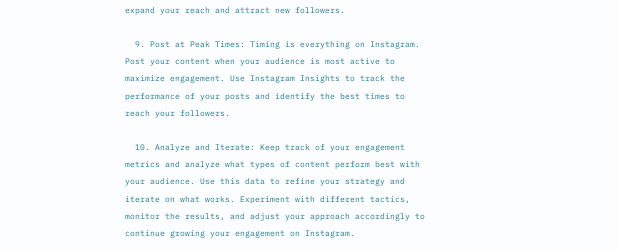expand your reach and attract new followers.

  9. Post at Peak Times: Timing is everything on Instagram. Post your content when your audience is most active to maximize engagement. Use Instagram Insights to track the performance of your posts and identify the best times to reach your followers.

  10. Analyze and Iterate: Keep track of your engagement metrics and analyze what types of content perform best with your audience. Use this data to refine your strategy and iterate on what works. Experiment with different tactics, monitor the results, and adjust your approach accordingly to continue growing your engagement on Instagram.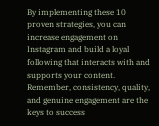By implementing these 10 proven strategies, you can increase engagement on Instagram and build a loyal following that interacts with and supports your content. Remember, consistency, quality, and genuine engagement are the keys to success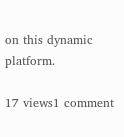on this dynamic platform.

17 views1 comment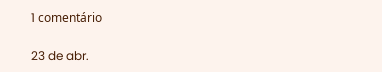1 comentário

23 de abr.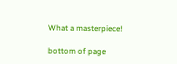What a masterpiece!

bottom of page